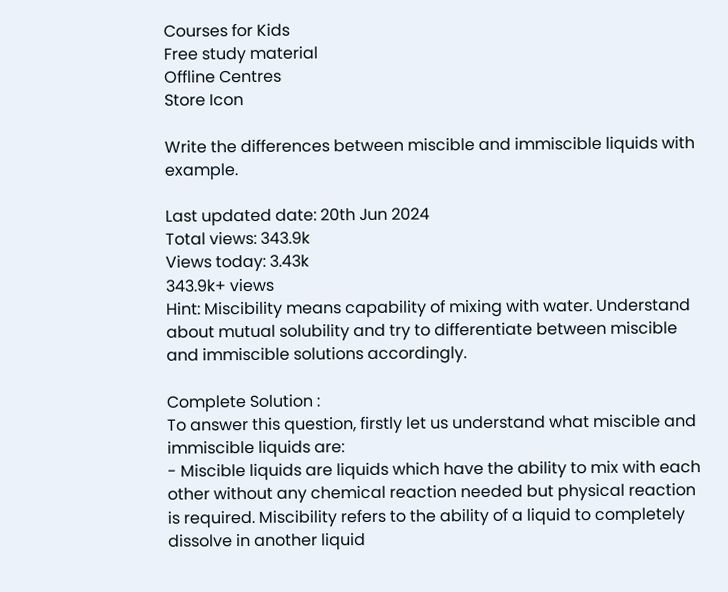Courses for Kids
Free study material
Offline Centres
Store Icon

Write the differences between miscible and immiscible liquids with example.

Last updated date: 20th Jun 2024
Total views: 343.9k
Views today: 3.43k
343.9k+ views
Hint: Miscibility means capability of mixing with water. Understand about mutual solubility and try to differentiate between miscible and immiscible solutions accordingly.

Complete Solution :
To answer this question, firstly let us understand what miscible and immiscible liquids are:
- Miscible liquids are liquids which have the ability to mix with each other without any chemical reaction needed but physical reaction is required. Miscibility refers to the ability of a liquid to completely dissolve in another liquid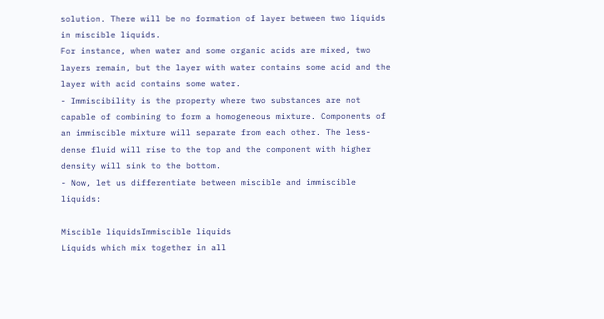solution. There will be no formation of layer between two liquids in miscible liquids.
For instance, when water and some organic acids are mixed, two layers remain, but the layer with water contains some acid and the layer with acid contains some water.
- Immiscibility is the property where two substances are not capable of combining to form a homogeneous mixture. Components of an immiscible mixture will separate from each other. The less-dense fluid will rise to the top and the component with higher density will sink to the bottom.
- Now, let us differentiate between miscible and immiscible liquids:

Miscible liquidsImmiscible liquids
Liquids which mix together in all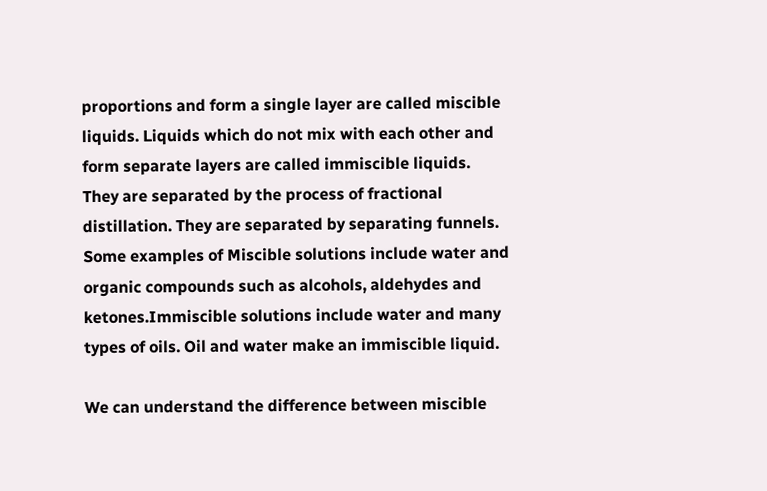proportions and form a single layer are called miscible liquids. Liquids which do not mix with each other and form separate layers are called immiscible liquids.
They are separated by the process of fractional distillation. They are separated by separating funnels.
Some examples of Miscible solutions include water and organic compounds such as alcohols, aldehydes and ketones.Immiscible solutions include water and many types of oils. Oil and water make an immiscible liquid.

We can understand the difference between miscible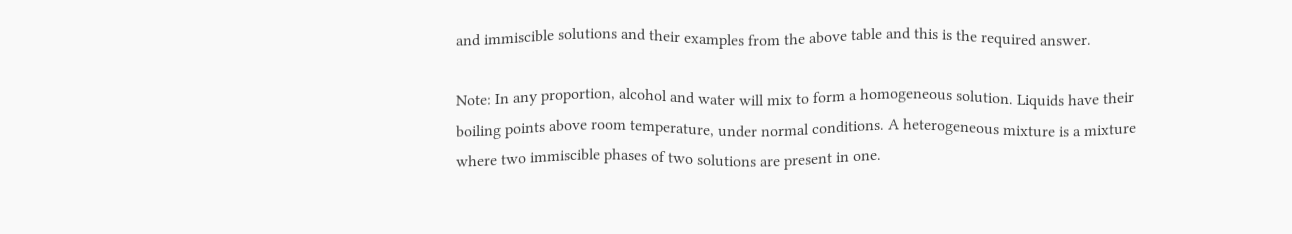and immiscible solutions and their examples from the above table and this is the required answer.

Note: In any proportion, alcohol and water will mix to form a homogeneous solution. Liquids have their boiling points above room temperature, under normal conditions. A heterogeneous mixture is a mixture where two immiscible phases of two solutions are present in one.